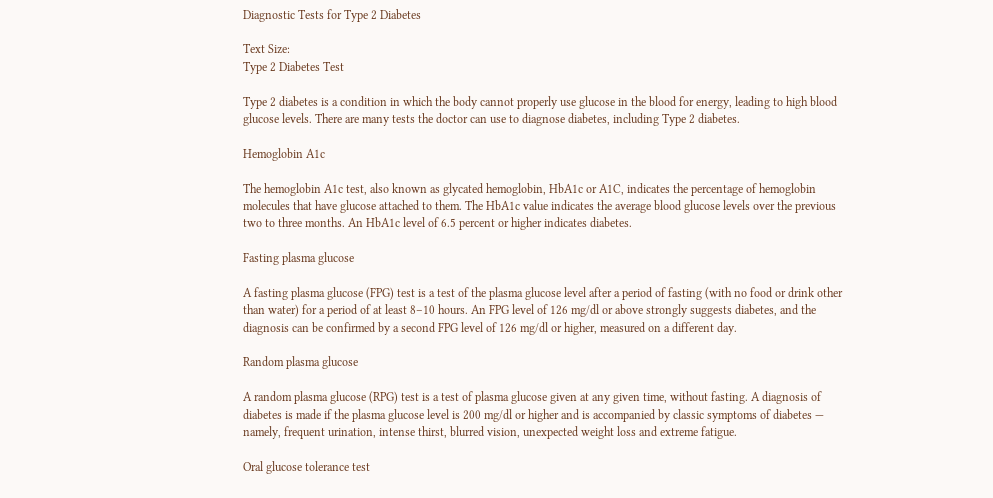Diagnostic Tests for Type 2 Diabetes

Text Size:
Type 2 Diabetes Test

Type 2 diabetes is a condition in which the body cannot properly use glucose in the blood for energy, leading to high blood glucose levels. There are many tests the doctor can use to diagnose diabetes, including Type 2 diabetes.

Hemoglobin A1c

The hemoglobin A1c test, also known as glycated hemoglobin, HbA1c or A1C, indicates the percentage of hemoglobin molecules that have glucose attached to them. The HbA1c value indicates the average blood glucose levels over the previous two to three months. An HbA1c level of 6.5 percent or higher indicates diabetes.

Fasting plasma glucose

A fasting plasma glucose (FPG) test is a test of the plasma glucose level after a period of fasting (with no food or drink other than water) for a period of at least 8–10 hours. An FPG level of 126 mg/dl or above strongly suggests diabetes, and the diagnosis can be confirmed by a second FPG level of 126 mg/dl or higher, measured on a different day.

Random plasma glucose

A random plasma glucose (RPG) test is a test of plasma glucose given at any given time, without fasting. A diagnosis of diabetes is made if the plasma glucose level is 200 mg/dl or higher and is accompanied by classic symptoms of diabetes — namely, frequent urination, intense thirst, blurred vision, unexpected weight loss and extreme fatigue.

Oral glucose tolerance test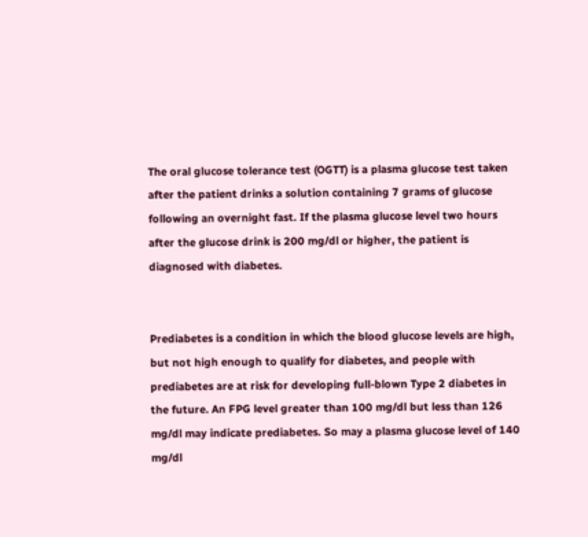The oral glucose tolerance test (OGTT) is a plasma glucose test taken after the patient drinks a solution containing 7 grams of glucose following an overnight fast. If the plasma glucose level two hours after the glucose drink is 200 mg/dl or higher, the patient is diagnosed with diabetes.


Prediabetes is a condition in which the blood glucose levels are high, but not high enough to qualify for diabetes, and people with prediabetes are at risk for developing full-blown Type 2 diabetes in the future. An FPG level greater than 100 mg/dl but less than 126 mg/dl may indicate prediabetes. So may a plasma glucose level of 140 mg/dl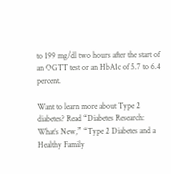to 199 mg/dl two hours after the start of an OGTT test or an HbA1c of 5.7 to 6.4 percent.

Want to learn more about Type 2 diabetes? Read “Diabetes Research: What’s New,” “Type 2 Diabetes and a Healthy Family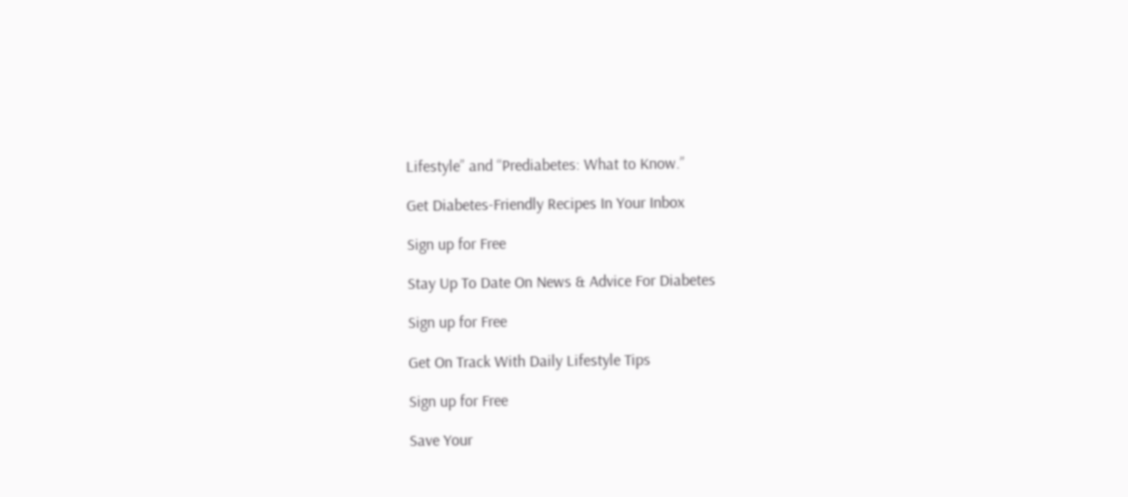Lifestyle” and “Prediabetes: What to Know.”

Get Diabetes-Friendly Recipes In Your Inbox

Sign up for Free

Stay Up To Date On News & Advice For Diabetes

Sign up for Free

Get On Track With Daily Lifestyle Tips

Sign up for Free

Save Your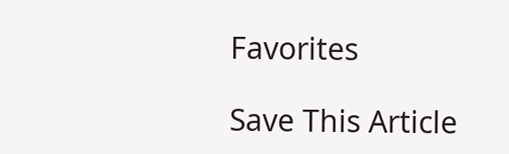Favorites

Save This Article